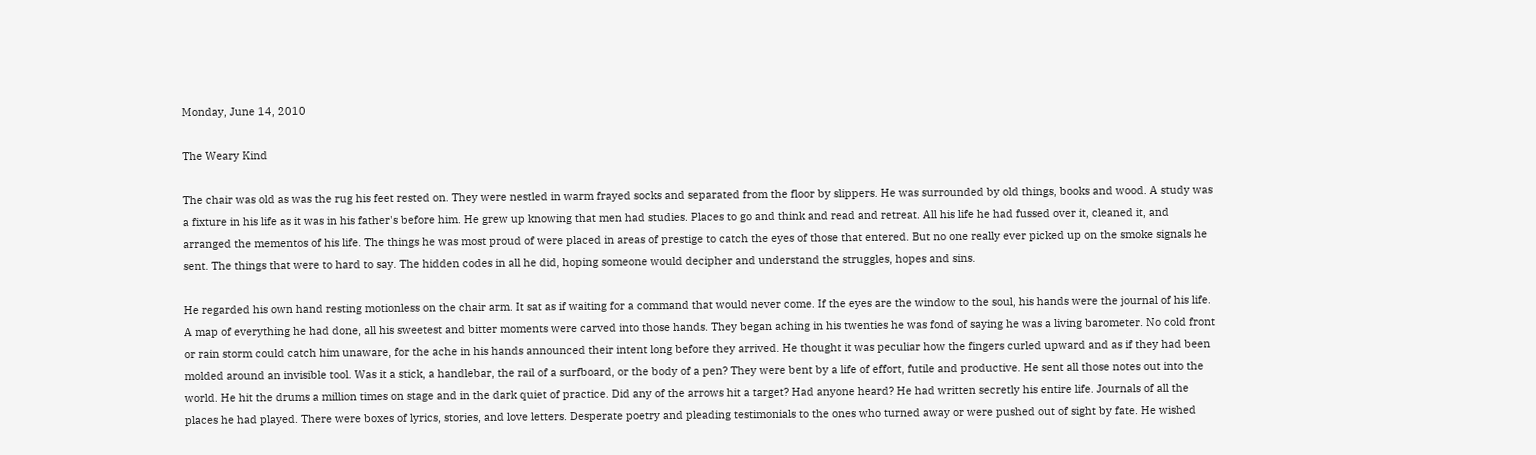Monday, June 14, 2010

The Weary Kind

The chair was old as was the rug his feet rested on. They were nestled in warm frayed socks and separated from the floor by slippers. He was surrounded by old things, books and wood. A study was a fixture in his life as it was in his father's before him. He grew up knowing that men had studies. Places to go and think and read and retreat. All his life he had fussed over it, cleaned it, and arranged the mementos of his life. The things he was most proud of were placed in areas of prestige to catch the eyes of those that entered. But no one really ever picked up on the smoke signals he sent. The things that were to hard to say. The hidden codes in all he did, hoping someone would decipher and understand the struggles, hopes and sins.

He regarded his own hand resting motionless on the chair arm. It sat as if waiting for a command that would never come. If the eyes are the window to the soul, his hands were the journal of his life. A map of everything he had done, all his sweetest and bitter moments were carved into those hands. They began aching in his twenties he was fond of saying he was a living barometer. No cold front or rain storm could catch him unaware, for the ache in his hands announced their intent long before they arrived. He thought it was peculiar how the fingers curled upward and as if they had been molded around an invisible tool. Was it a stick, a handlebar, the rail of a surfboard, or the body of a pen? They were bent by a life of effort, futile and productive. He sent all those notes out into the world. He hit the drums a million times on stage and in the dark quiet of practice. Did any of the arrows hit a target? Had anyone heard? He had written secretly his entire life. Journals of all the places he had played. There were boxes of lyrics, stories, and love letters. Desperate poetry and pleading testimonials to the ones who turned away or were pushed out of sight by fate. He wished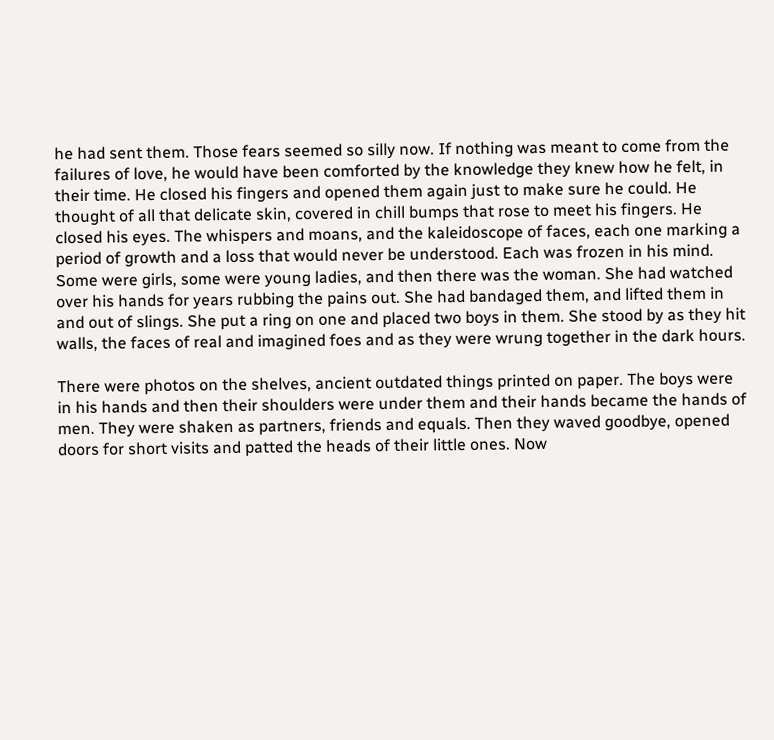he had sent them. Those fears seemed so silly now. If nothing was meant to come from the failures of love, he would have been comforted by the knowledge they knew how he felt, in their time. He closed his fingers and opened them again just to make sure he could. He thought of all that delicate skin, covered in chill bumps that rose to meet his fingers. He closed his eyes. The whispers and moans, and the kaleidoscope of faces, each one marking a period of growth and a loss that would never be understood. Each was frozen in his mind. Some were girls, some were young ladies, and then there was the woman. She had watched over his hands for years rubbing the pains out. She had bandaged them, and lifted them in and out of slings. She put a ring on one and placed two boys in them. She stood by as they hit walls, the faces of real and imagined foes and as they were wrung together in the dark hours.

There were photos on the shelves, ancient outdated things printed on paper. The boys were in his hands and then their shoulders were under them and their hands became the hands of men. They were shaken as partners, friends and equals. Then they waved goodbye, opened doors for short visits and patted the heads of their little ones. Now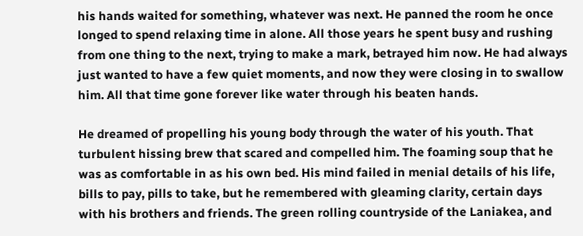his hands waited for something, whatever was next. He panned the room he once longed to spend relaxing time in alone. All those years he spent busy and rushing from one thing to the next, trying to make a mark, betrayed him now. He had always just wanted to have a few quiet moments, and now they were closing in to swallow him. All that time gone forever like water through his beaten hands.

He dreamed of propelling his young body through the water of his youth. That turbulent hissing brew that scared and compelled him. The foaming soup that he was as comfortable in as his own bed. His mind failed in menial details of his life, bills to pay, pills to take, but he remembered with gleaming clarity, certain days with his brothers and friends. The green rolling countryside of the Laniakea, and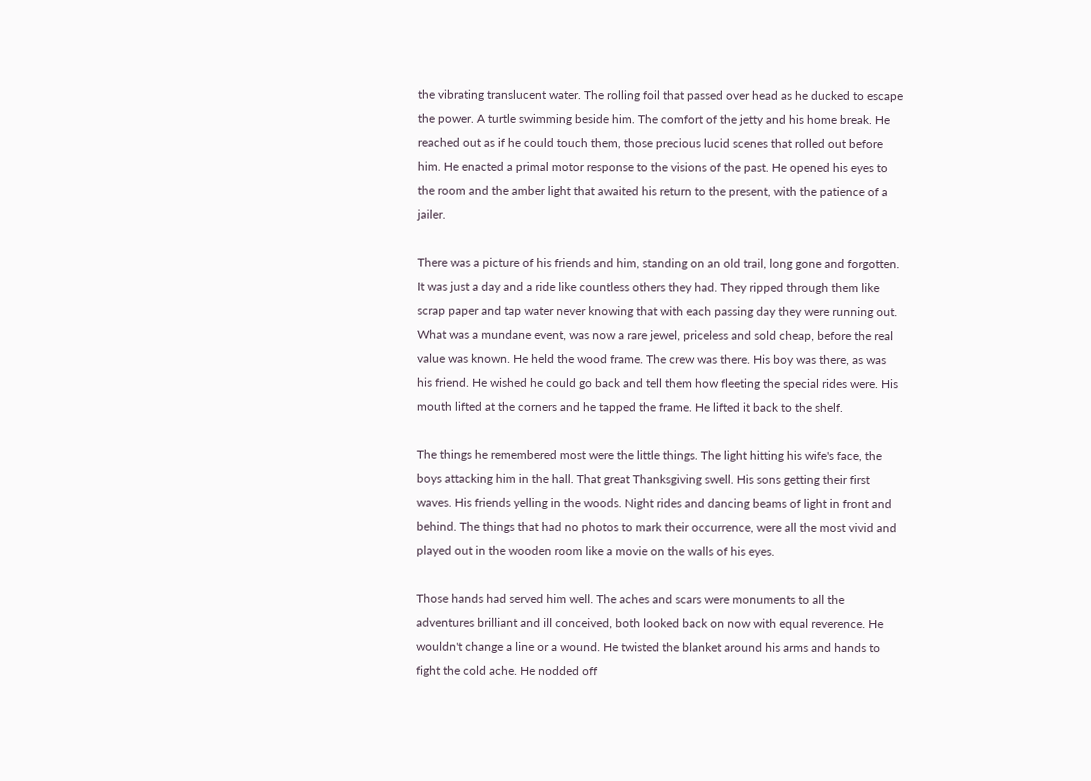the vibrating translucent water. The rolling foil that passed over head as he ducked to escape the power. A turtle swimming beside him. The comfort of the jetty and his home break. He reached out as if he could touch them, those precious lucid scenes that rolled out before him. He enacted a primal motor response to the visions of the past. He opened his eyes to the room and the amber light that awaited his return to the present, with the patience of a jailer.

There was a picture of his friends and him, standing on an old trail, long gone and forgotten. It was just a day and a ride like countless others they had. They ripped through them like scrap paper and tap water never knowing that with each passing day they were running out. What was a mundane event, was now a rare jewel, priceless and sold cheap, before the real value was known. He held the wood frame. The crew was there. His boy was there, as was his friend. He wished he could go back and tell them how fleeting the special rides were. His mouth lifted at the corners and he tapped the frame. He lifted it back to the shelf.

The things he remembered most were the little things. The light hitting his wife's face, the boys attacking him in the hall. That great Thanksgiving swell. His sons getting their first waves. His friends yelling in the woods. Night rides and dancing beams of light in front and behind. The things that had no photos to mark their occurrence, were all the most vivid and played out in the wooden room like a movie on the walls of his eyes.

Those hands had served him well. The aches and scars were monuments to all the adventures brilliant and ill conceived, both looked back on now with equal reverence. He wouldn't change a line or a wound. He twisted the blanket around his arms and hands to fight the cold ache. He nodded off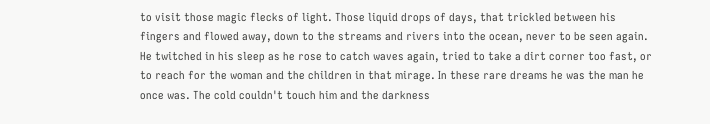to visit those magic flecks of light. Those liquid drops of days, that trickled between his fingers and flowed away, down to the streams and rivers into the ocean, never to be seen again. He twitched in his sleep as he rose to catch waves again, tried to take a dirt corner too fast, or to reach for the woman and the children in that mirage. In these rare dreams he was the man he once was. The cold couldn't touch him and the darkness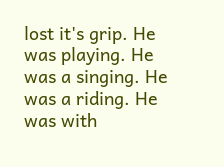lost it's grip. He was playing. He was a singing. He was a riding. He was with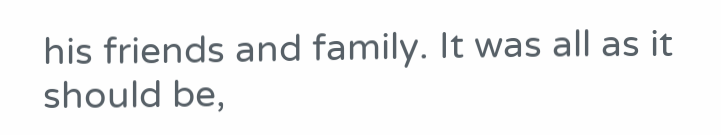his friends and family. It was all as it should be,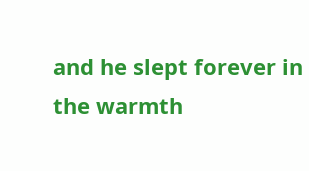and he slept forever in the warmth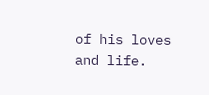of his loves and life.